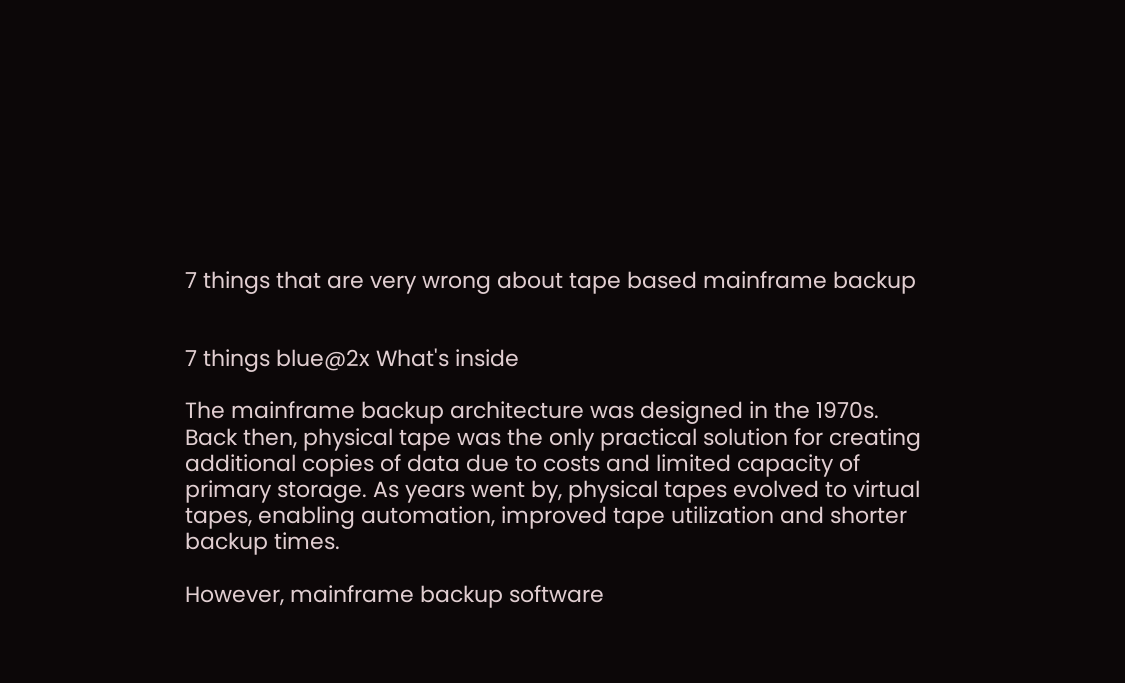7 things that are very wrong about tape based mainframe backup


7 things blue@2x What's inside

The mainframe backup architecture was designed in the 1970s. Back then, physical tape was the only practical solution for creating additional copies of data due to costs and limited capacity of primary storage. As years went by, physical tapes evolved to virtual tapes, enabling automation, improved tape utilization and shorter backup times.

However, mainframe backup software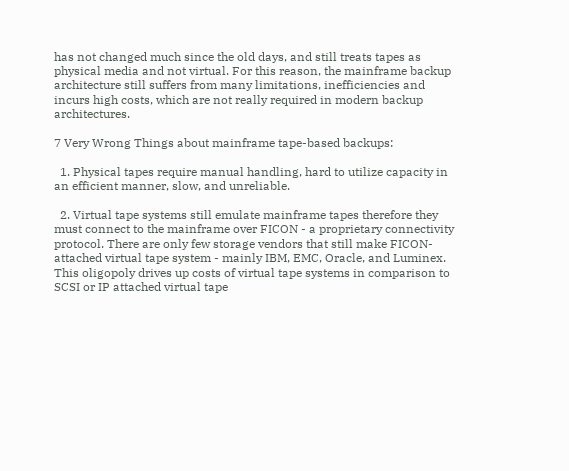has not changed much since the old days, and still treats tapes as physical media and not virtual. For this reason, the mainframe backup architecture still suffers from many limitations, inefficiencies and incurs high costs, which are not really required in modern backup architectures.

7 Very Wrong Things about mainframe tape-based backups:

  1. Physical tapes require manual handling, hard to utilize capacity in an efficient manner, slow, and unreliable.

  2. Virtual tape systems still emulate mainframe tapes therefore they must connect to the mainframe over FICON - a proprietary connectivity protocol. There are only few storage vendors that still make FICON-attached virtual tape system - mainly IBM, EMC, Oracle, and Luminex. This oligopoly drives up costs of virtual tape systems in comparison to SCSI or IP attached virtual tape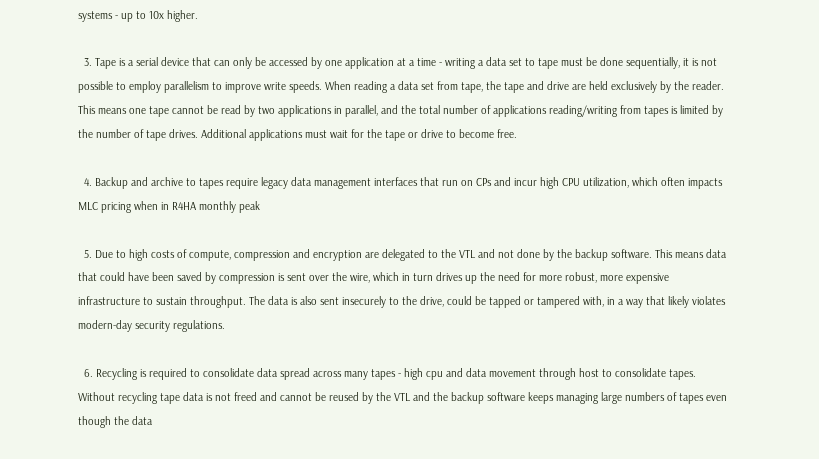systems - up to 10x higher.

  3. Tape is a serial device that can only be accessed by one application at a time - writing a data set to tape must be done sequentially, it is not possible to employ parallelism to improve write speeds. When reading a data set from tape, the tape and drive are held exclusively by the reader. This means one tape cannot be read by two applications in parallel, and the total number of applications reading/writing from tapes is limited by the number of tape drives. Additional applications must wait for the tape or drive to become free.

  4. Backup and archive to tapes require legacy data management interfaces that run on CPs and incur high CPU utilization, which often impacts MLC pricing when in R4HA monthly peak

  5. Due to high costs of compute, compression and encryption are delegated to the VTL and not done by the backup software. This means data that could have been saved by compression is sent over the wire, which in turn drives up the need for more robust, more expensive infrastructure to sustain throughput. The data is also sent insecurely to the drive, could be tapped or tampered with, in a way that likely violates modern-day security regulations.

  6. Recycling is required to consolidate data spread across many tapes - high cpu and data movement through host to consolidate tapes. Without recycling tape data is not freed and cannot be reused by the VTL and the backup software keeps managing large numbers of tapes even though the data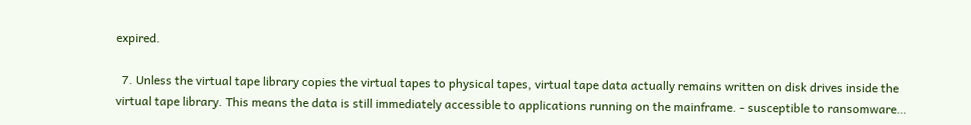expired.

  7. Unless the virtual tape library copies the virtual tapes to physical tapes, virtual tape data actually remains written on disk drives inside the virtual tape library. This means the data is still immediately accessible to applications running on the mainframe. - susceptible to ransomware…